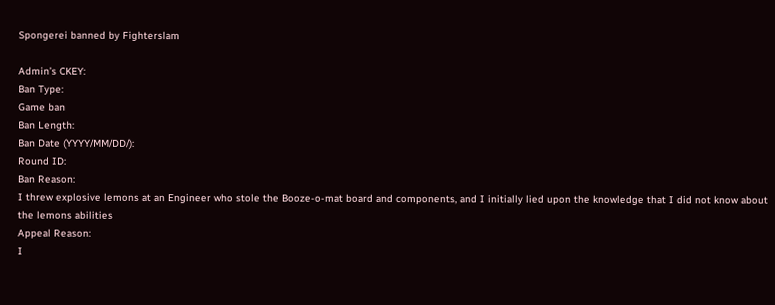Spongerei banned by Fighterslam

Admin’s CKEY:
Ban Type:
Game ban
Ban Length:
Ban Date (YYYY/MM/DD/):
Round ID:
Ban Reason:
I threw explosive lemons at an Engineer who stole the Booze-o-mat board and components, and I initially lied upon the knowledge that I did not know about the lemons abilities
Appeal Reason:
I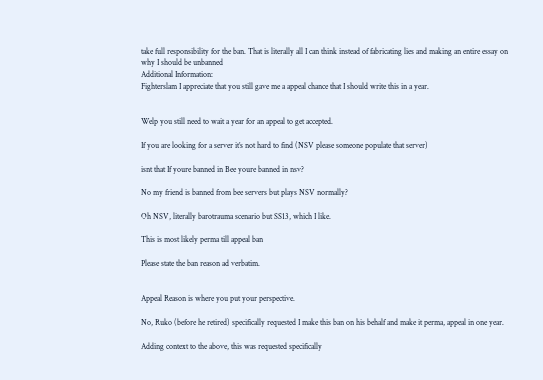take full responsibility for the ban. That is literally all I can think instead of fabricating lies and making an entire essay on why I should be unbanned
Additional Information:
Fighterslam I appreciate that you still gave me a appeal chance that I should write this in a year.


Welp you still need to wait a year for an appeal to get accepted.

If you are looking for a server it’s not hard to find (NSV please someone populate that server)

isnt that If youre banned in Bee youre banned in nsv?

No my friend is banned from bee servers but plays NSV normally?

Oh NSV, literally barotrauma scenario but SS13, which I like.

This is most likely perma till appeal ban

Please state the ban reason ad verbatim.


Appeal Reason is where you put your perspective.

No, Ruko (before he retired) specifically requested I make this ban on his behalf and make it perma, appeal in one year.

Adding context to the above, this was requested specifically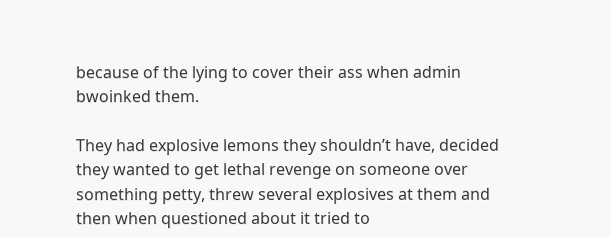because of the lying to cover their ass when admin bwoinked them.

They had explosive lemons they shouldn’t have, decided they wanted to get lethal revenge on someone over something petty, threw several explosives at them and then when questioned about it tried to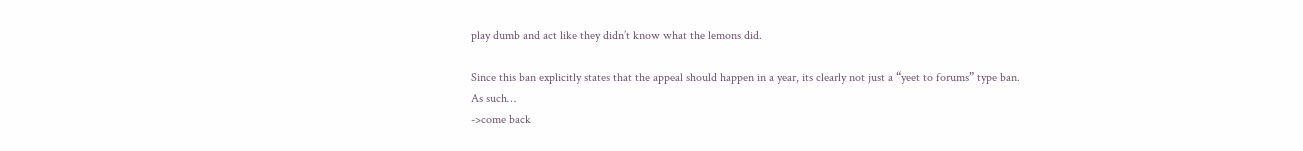play dumb and act like they didn’t know what the lemons did.

Since this ban explicitly states that the appeal should happen in a year, its clearly not just a “yeet to forums” type ban.
As such…
->come back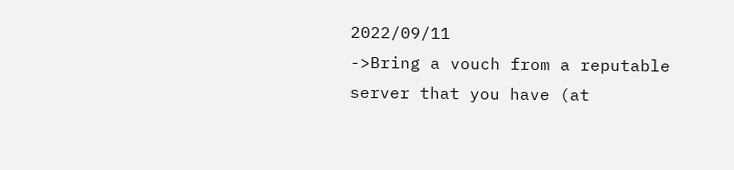2022/09/11
->Bring a vouch from a reputable server that you have (at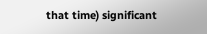that time) significant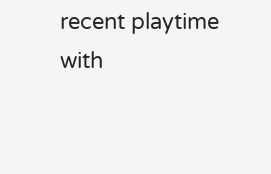recent playtime with